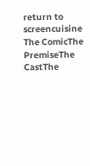return to screencuisine
The ComicThe PremiseThe CastThe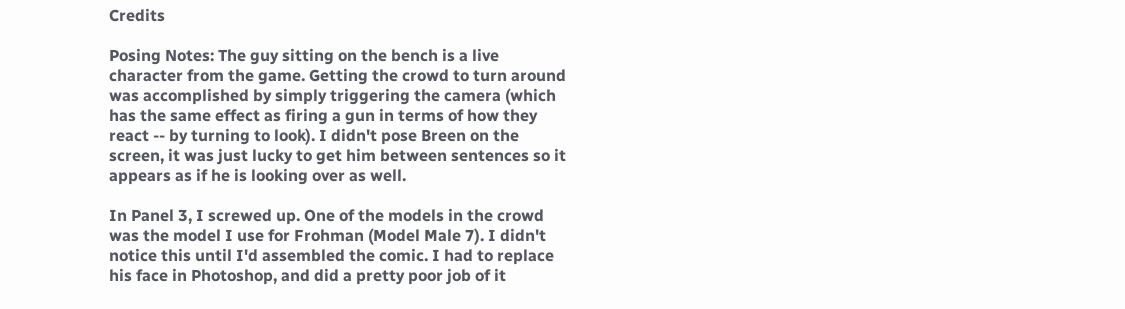Credits

Posing Notes: The guy sitting on the bench is a live character from the game. Getting the crowd to turn around was accomplished by simply triggering the camera (which has the same effect as firing a gun in terms of how they react -- by turning to look). I didn't pose Breen on the screen, it was just lucky to get him between sentences so it appears as if he is looking over as well.

In Panel 3, I screwed up. One of the models in the crowd was the model I use for Frohman (Model Male 7). I didn't notice this until I'd assembled the comic. I had to replace his face in Photoshop, and did a pretty poor job of it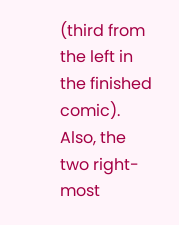(third from the left in the finished comic). Also, the two right-most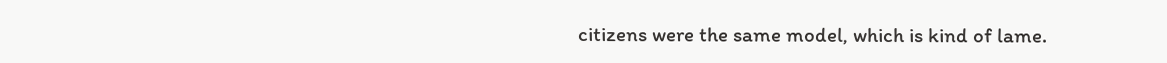citizens were the same model, which is kind of lame.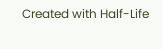Created with Half-Life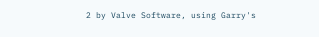2 by Valve Software, using Garry's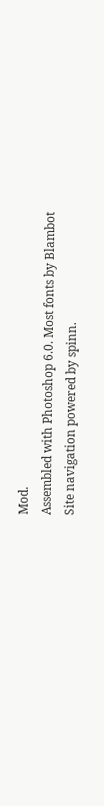Mod.
Assembled with Photoshop 6.0. Most fonts by Blambot
Site navigation powered by spinn.